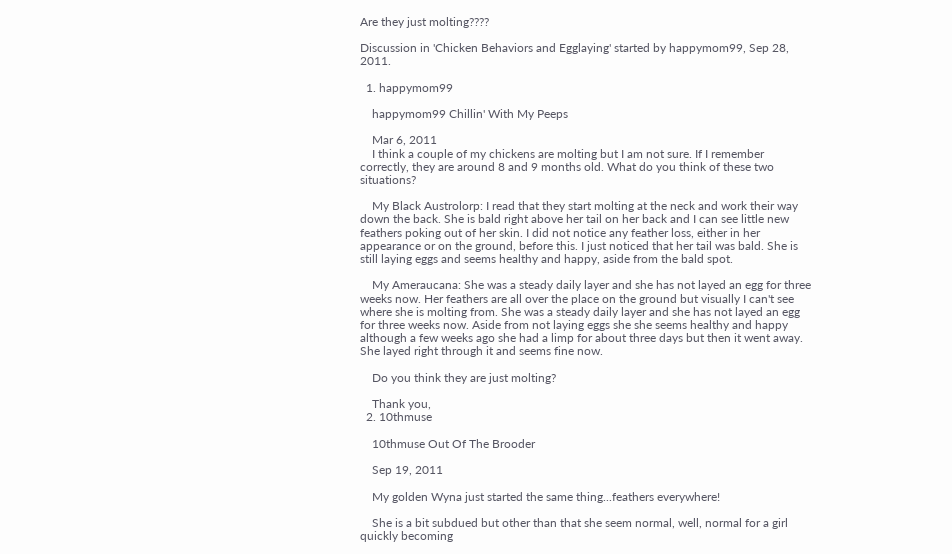Are they just molting????

Discussion in 'Chicken Behaviors and Egglaying' started by happymom99, Sep 28, 2011.

  1. happymom99

    happymom99 Chillin' With My Peeps

    Mar 6, 2011
    I think a couple of my chickens are molting but I am not sure. If I remember correctly, they are around 8 and 9 months old. What do you think of these two situations?

    My Black Austrolorp: I read that they start molting at the neck and work their way down the back. She is bald right above her tail on her back and I can see little new feathers poking out of her skin. I did not notice any feather loss, either in her appearance or on the ground, before this. I just noticed that her tail was bald. She is still laying eggs and seems healthy and happy, aside from the bald spot.

    My Ameraucana: She was a steady daily layer and she has not layed an egg for three weeks now. Her feathers are all over the place on the ground but visually I can't see where she is molting from. She was a steady daily layer and she has not layed an egg for three weeks now. Aside from not laying eggs she she seems healthy and happy although a few weeks ago she had a limp for about three days but then it went away. She layed right through it and seems fine now.

    Do you think they are just molting?

    Thank you,
  2. 10thmuse

    10thmuse Out Of The Brooder

    Sep 19, 2011

    My golden Wyna just started the same thing...feathers everywhere!

    She is a bit subdued but other than that she seem normal, well, normal for a girl quickly becoming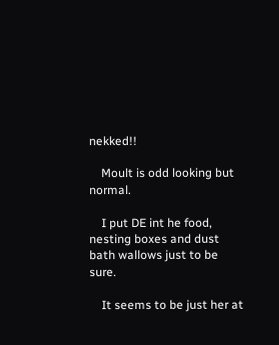nekked!!

    Moult is odd looking but normal.

    I put DE int he food, nesting boxes and dust bath wallows just to be sure.

    It seems to be just her at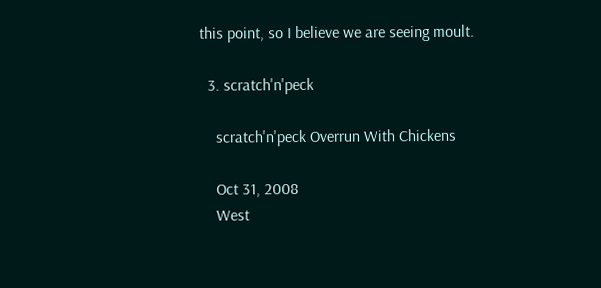this point, so I believe we are seeing moult.

  3. scratch'n'peck

    scratch'n'peck Overrun With Chickens

    Oct 31, 2008
    West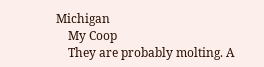Michigan
    My Coop
    They are probably molting. A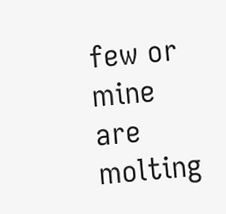few or mine are molting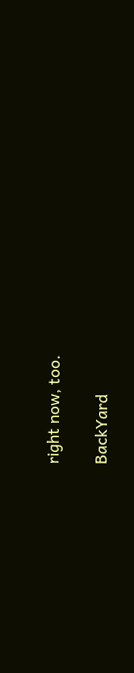right now, too.

BackYard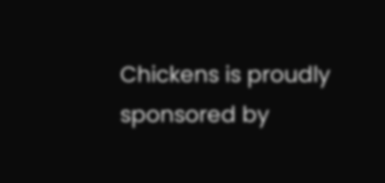Chickens is proudly sponsored by